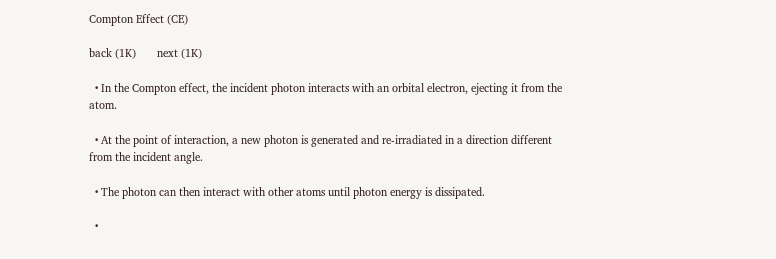Compton Effect (CE)

back (1K)       next (1K)

  • In the Compton effect, the incident photon interacts with an orbital electron, ejecting it from the atom.

  • At the point of interaction, a new photon is generated and re-irradiated in a direction different from the incident angle.

  • The photon can then interact with other atoms until photon energy is dissipated.

  •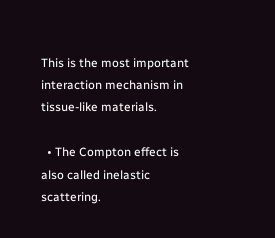This is the most important interaction mechanism in tissue-like materials.

  • The Compton effect is also called inelastic scattering.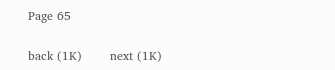Page 65

back (1K)       next (1K)